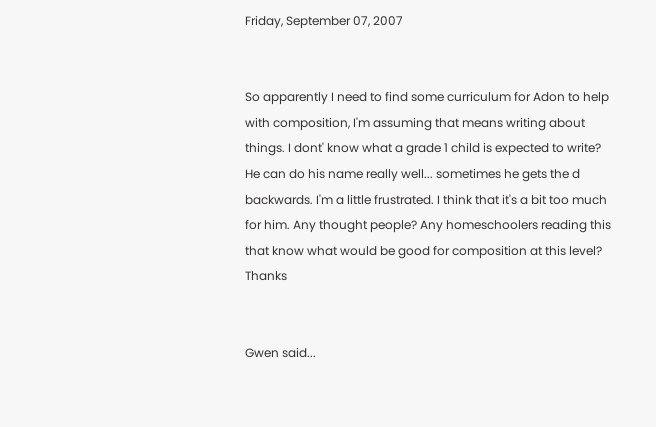Friday, September 07, 2007


So apparently I need to find some curriculum for Adon to help with composition, I'm assuming that means writing about things. I dont' know what a grade 1 child is expected to write? He can do his name really well... sometimes he gets the d backwards. I'm a little frustrated. I think that it's a bit too much for him. Any thought people? Any homeschoolers reading this that know what would be good for composition at this level? Thanks


Gwen said...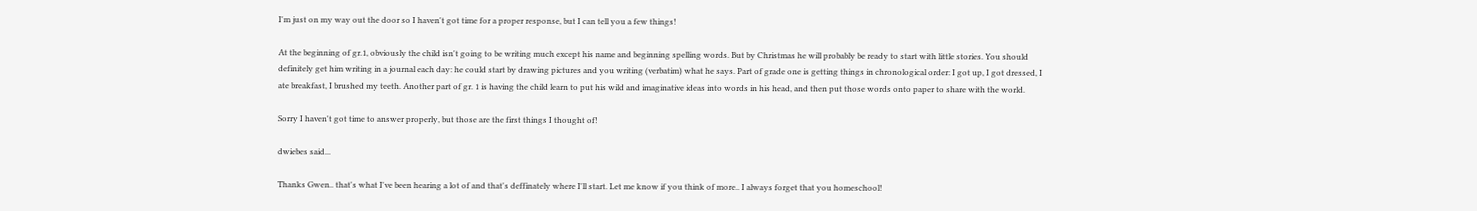I'm just on my way out the door so I haven't got time for a proper response, but I can tell you a few things!

At the beginning of gr.1, obviously the child isn't going to be writing much except his name and beginning spelling words. But by Christmas he will probably be ready to start with little stories. You should definitely get him writing in a journal each day: he could start by drawing pictures and you writing (verbatim) what he says. Part of grade one is getting things in chronological order: I got up, I got dressed, I ate breakfast, I brushed my teeth. Another part of gr. 1 is having the child learn to put his wild and imaginative ideas into words in his head, and then put those words onto paper to share with the world.

Sorry I haven't got time to answer properly, but those are the first things I thought of!

dwiebes said...

Thanks Gwen.. that's what I've been hearing a lot of and that's deffinately where I'll start. Let me know if you think of more.. I always forget that you homeschool!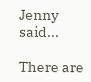Jenny said...

There are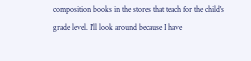composition books in the stores that teach for the child's grade level. I'll look around because I have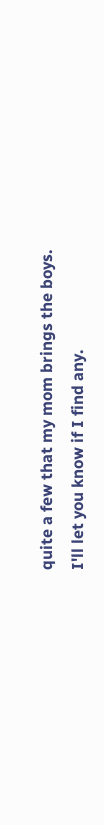quite a few that my mom brings the boys.
I'll let you know if I find any.